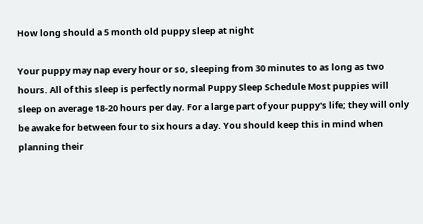How long should a 5 month old puppy sleep at night

Your puppy may nap every hour or so, sleeping from 30 minutes to as long as two hours. All of this sleep is perfectly normal Puppy Sleep Schedule Most puppies will sleep on average 18-20 hours per day. For a large part of your puppy's life; they will only be awake for between four to six hours a day. You should keep this in mind when planning their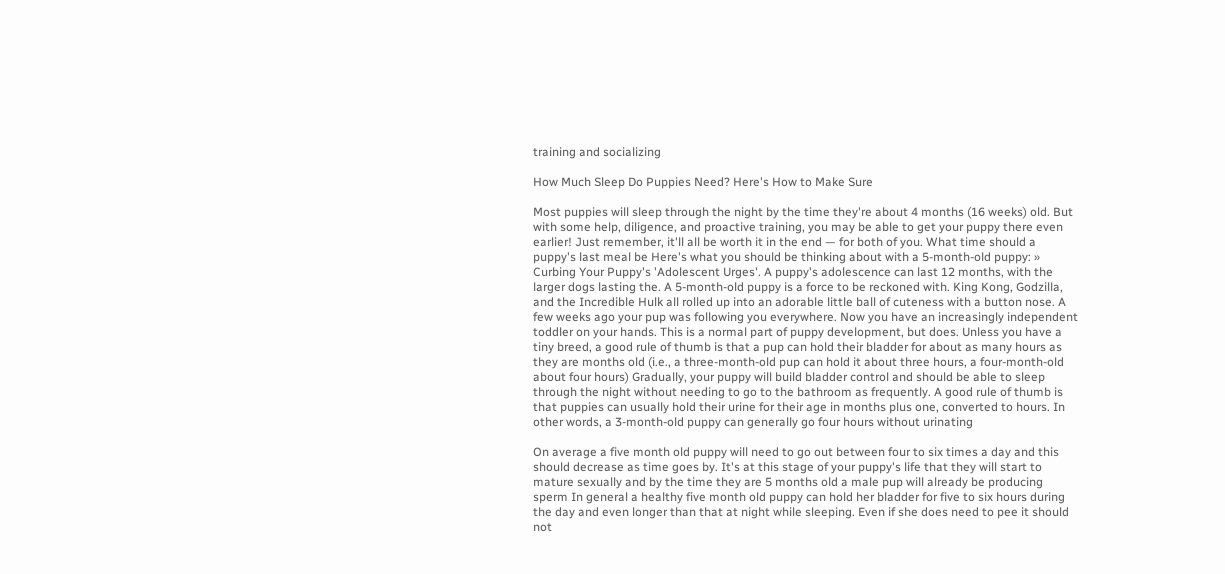training and socializing

How Much Sleep Do Puppies Need? Here's How to Make Sure

Most puppies will sleep through the night by the time they're about 4 months (16 weeks) old. But with some help, diligence, and proactive training, you may be able to get your puppy there even earlier! Just remember, it'll all be worth it in the end — for both of you. What time should a puppy's last meal be Here's what you should be thinking about with a 5-month-old puppy: » Curbing Your Puppy's 'Adolescent Urges'. A puppy's adolescence can last 12 months, with the larger dogs lasting the. A 5-month-old puppy is a force to be reckoned with. King Kong, Godzilla, and the Incredible Hulk all rolled up into an adorable little ball of cuteness with a button nose. A few weeks ago your pup was following you everywhere. Now you have an increasingly independent toddler on your hands. This is a normal part of puppy development, but does. Unless you have a tiny breed, a good rule of thumb is that a pup can hold their bladder for about as many hours as they are months old (i.e., a three-month-old pup can hold it about three hours, a four-month-old about four hours) Gradually, your puppy will build bladder control and should be able to sleep through the night without needing to go to the bathroom as frequently. A good rule of thumb is that puppies can usually hold their urine for their age in months plus one, converted to hours. In other words, a 3-month-old puppy can generally go four hours without urinating

On average a five month old puppy will need to go out between four to six times a day and this should decrease as time goes by. It's at this stage of your puppy's life that they will start to mature sexually and by the time they are 5 months old a male pup will already be producing sperm In general a healthy five month old puppy can hold her bladder for five to six hours during the day and even longer than that at night while sleeping. Even if she does need to pee it should not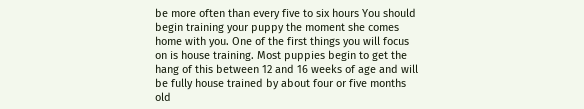be more often than every five to six hours You should begin training your puppy the moment she comes home with you. One of the first things you will focus on is house training. Most puppies begin to get the hang of this between 12 and 16 weeks of age and will be fully house trained by about four or five months old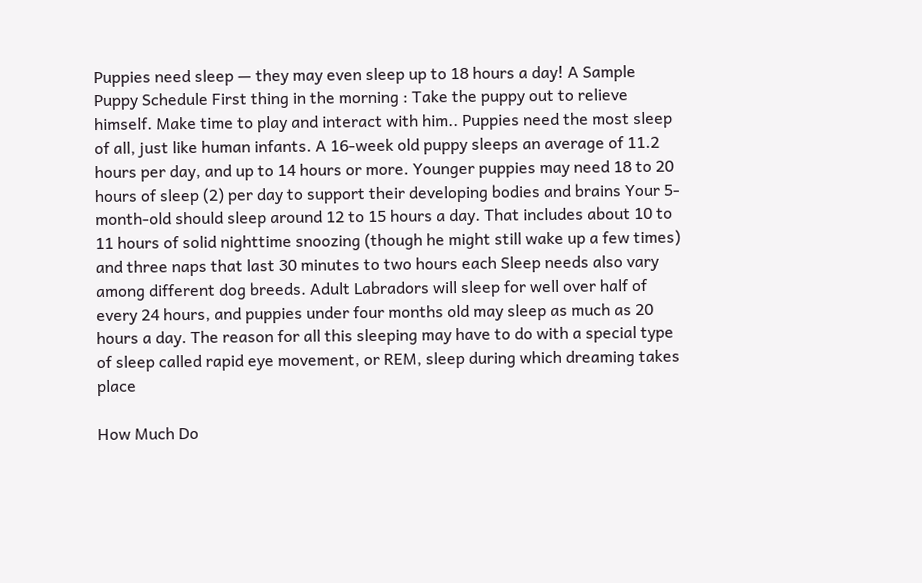Puppies need sleep — they may even sleep up to 18 hours a day! A Sample Puppy Schedule First thing in the morning : Take the puppy out to relieve himself. Make time to play and interact with him.. Puppies need the most sleep of all, just like human infants. A 16-week old puppy sleeps an average of 11.2 hours per day, and up to 14 hours or more. Younger puppies may need 18 to 20 hours of sleep (2) per day to support their developing bodies and brains Your 5-month-old should sleep around 12 to 15 hours a day. That includes about 10 to 11 hours of solid nighttime snoozing (though he might still wake up a few times) and three naps that last 30 minutes to two hours each Sleep needs also vary among different dog breeds. Adult Labradors will sleep for well over half of every 24 hours, and puppies under four months old may sleep as much as 20 hours a day. The reason for all this sleeping may have to do with a special type of sleep called rapid eye movement, or REM, sleep during which dreaming takes place

How Much Do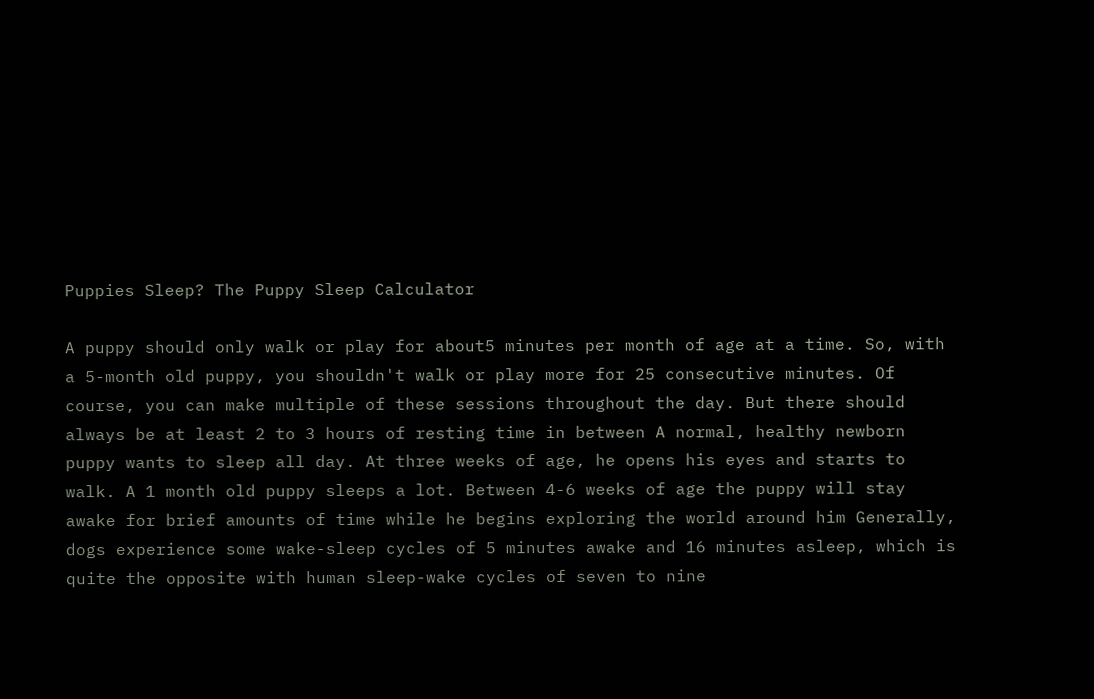Puppies Sleep? The Puppy Sleep Calculator

A puppy should only walk or play for about5 minutes per month of age at a time. So, with a 5-month old puppy, you shouldn't walk or play more for 25 consecutive minutes. Of course, you can make multiple of these sessions throughout the day. But there should always be at least 2 to 3 hours of resting time in between A normal, healthy newborn puppy wants to sleep all day. At three weeks of age, he opens his eyes and starts to walk. A 1 month old puppy sleeps a lot. Between 4-6 weeks of age the puppy will stay awake for brief amounts of time while he begins exploring the world around him Generally, dogs experience some wake-sleep cycles of 5 minutes awake and 16 minutes asleep, which is quite the opposite with human sleep-wake cycles of seven to nine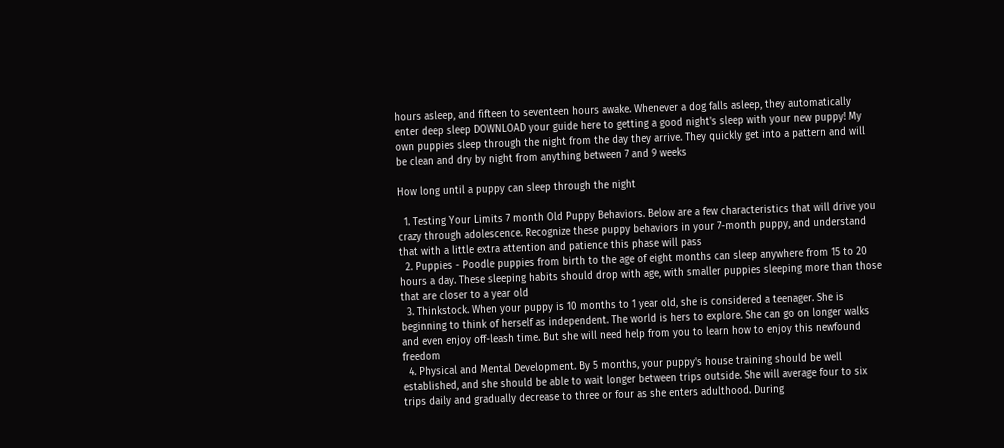hours asleep, and fifteen to seventeen hours awake. Whenever a dog falls asleep, they automatically enter deep sleep DOWNLOAD your guide here to getting a good night's sleep with your new puppy! My own puppies sleep through the night from the day they arrive. They quickly get into a pattern and will be clean and dry by night from anything between 7 and 9 weeks

How long until a puppy can sleep through the night

  1. Testing Your Limits 7 month Old Puppy Behaviors. Below are a few characteristics that will drive you crazy through adolescence. Recognize these puppy behaviors in your 7-month puppy, and understand that with a little extra attention and patience this phase will pass
  2. Puppies - Poodle puppies from birth to the age of eight months can sleep anywhere from 15 to 20 hours a day. These sleeping habits should drop with age, with smaller puppies sleeping more than those that are closer to a year old
  3. Thinkstock. When your puppy is 10 months to 1 year old, she is considered a teenager. She is beginning to think of herself as independent. The world is hers to explore. She can go on longer walks and even enjoy off-leash time. But she will need help from you to learn how to enjoy this newfound freedom
  4. Physical and Mental Development. By 5 months, your puppy's house training should be well established, and she should be able to wait longer between trips outside. She will average four to six trips daily and gradually decrease to three or four as she enters adulthood. During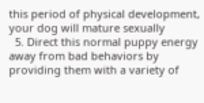this period of physical development, your dog will mature sexually
  5. Direct this normal puppy energy away from bad behaviors by providing them with a variety of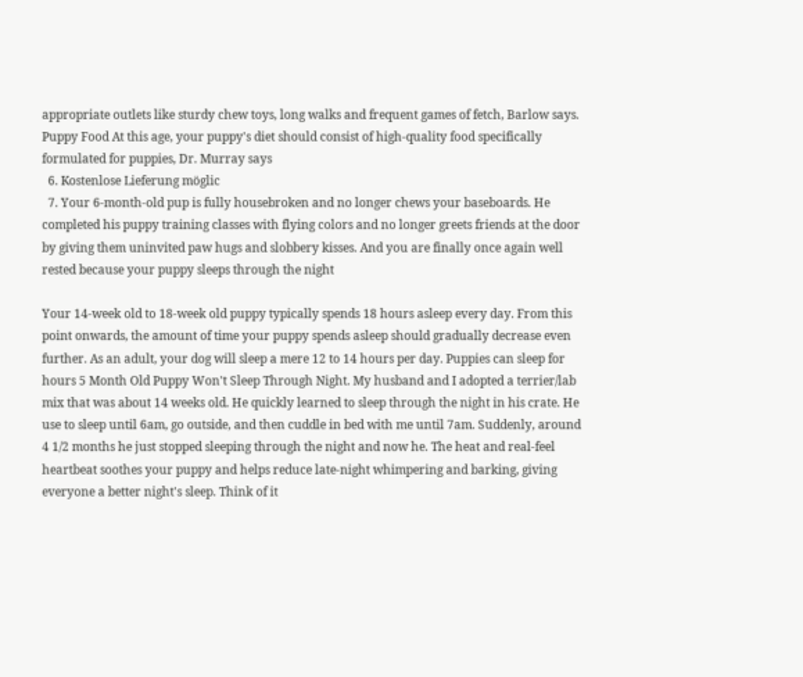appropriate outlets like sturdy chew toys, long walks and frequent games of fetch, Barlow says. Puppy Food At this age, your puppy's diet should consist of high-quality food specifically formulated for puppies, Dr. Murray says
  6. Kostenlose Lieferung möglic
  7. Your 6-month-old pup is fully housebroken and no longer chews your baseboards. He completed his puppy training classes with flying colors and no longer greets friends at the door by giving them uninvited paw hugs and slobbery kisses. And you are finally once again well rested because your puppy sleeps through the night

Your 14-week old to 18-week old puppy typically spends 18 hours asleep every day. From this point onwards, the amount of time your puppy spends asleep should gradually decrease even further. As an adult, your dog will sleep a mere 12 to 14 hours per day. Puppies can sleep for hours 5 Month Old Puppy Won't Sleep Through Night. My husband and I adopted a terrier/lab mix that was about 14 weeks old. He quickly learned to sleep through the night in his crate. He use to sleep until 6am, go outside, and then cuddle in bed with me until 7am. Suddenly, around 4 1/2 months he just stopped sleeping through the night and now he. The heat and real-feel heartbeat soothes your puppy and helps reduce late-night whimpering and barking, giving everyone a better night's sleep. Think of it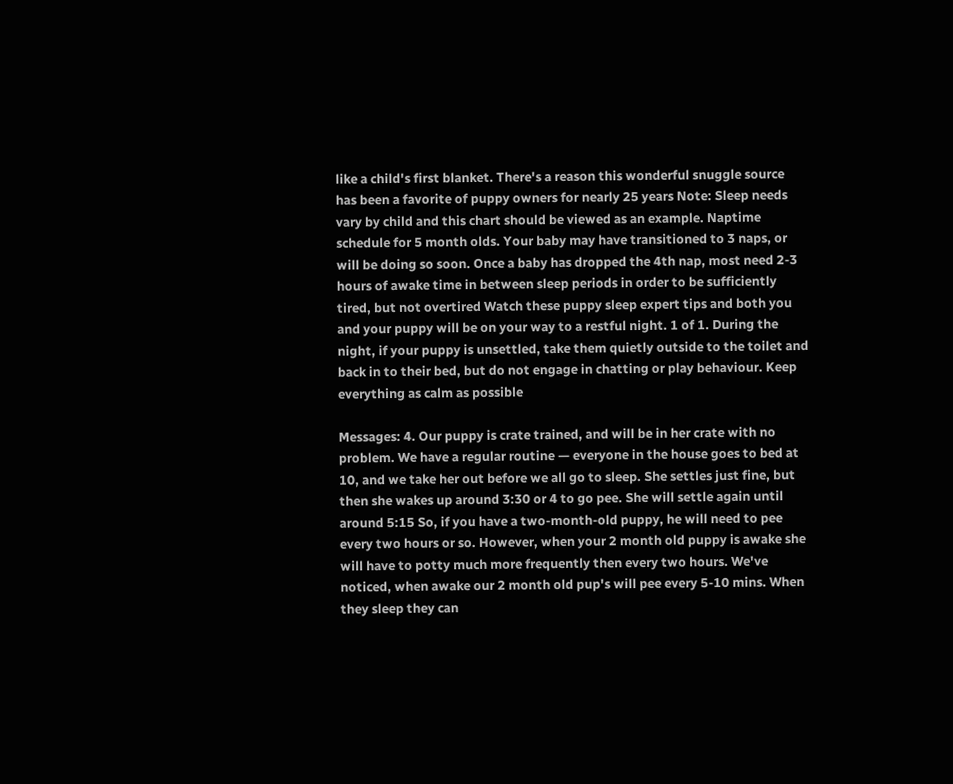like a child's first blanket. There's a reason this wonderful snuggle source has been a favorite of puppy owners for nearly 25 years Note: Sleep needs vary by child and this chart should be viewed as an example. Naptime schedule for 5 month olds. Your baby may have transitioned to 3 naps, or will be doing so soon. Once a baby has dropped the 4th nap, most need 2-3 hours of awake time in between sleep periods in order to be sufficiently tired, but not overtired Watch these puppy sleep expert tips and both you and your puppy will be on your way to a restful night. 1 of 1. During the night, if your puppy is unsettled, take them quietly outside to the toilet and back in to their bed, but do not engage in chatting or play behaviour. Keep everything as calm as possible

Messages: 4. Our puppy is crate trained, and will be in her crate with no problem. We have a regular routine — everyone in the house goes to bed at 10, and we take her out before we all go to sleep. She settles just fine, but then she wakes up around 3:30 or 4 to go pee. She will settle again until around 5:15 So, if you have a two-month-old puppy, he will need to pee every two hours or so. However, when your 2 month old puppy is awake she will have to potty much more frequently then every two hours. We've noticed, when awake our 2 month old pup's will pee every 5-10 mins. When they sleep they can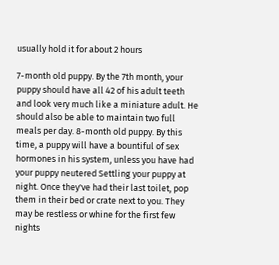usually hold it for about 2 hours

7-month old puppy. By the 7th month, your puppy should have all 42 of his adult teeth and look very much like a miniature adult. He should also be able to maintain two full meals per day. 8-month old puppy. By this time, a puppy will have a bountiful of sex hormones in his system, unless you have had your puppy neutered Settling your puppy at night. Once they've had their last toilet, pop them in their bed or crate next to you. They may be restless or whine for the first few nights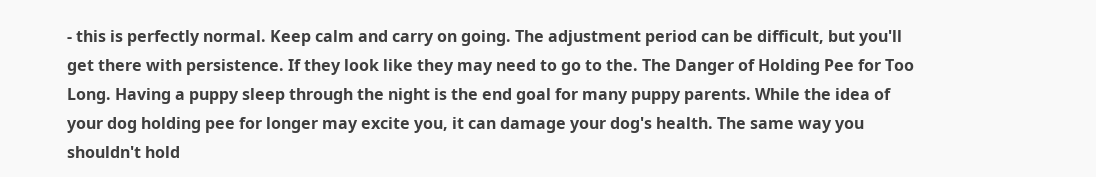- this is perfectly normal. Keep calm and carry on going. The adjustment period can be difficult, but you'll get there with persistence. If they look like they may need to go to the. The Danger of Holding Pee for Too Long. Having a puppy sleep through the night is the end goal for many puppy parents. While the idea of your dog holding pee for longer may excite you, it can damage your dog's health. The same way you shouldn't hold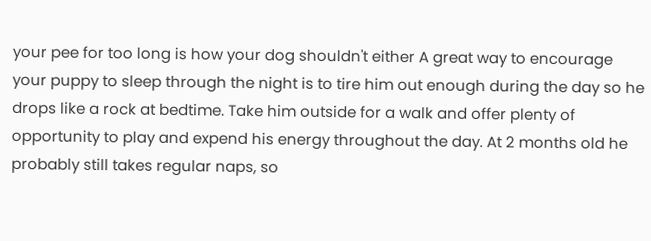your pee for too long is how your dog shouldn't either A great way to encourage your puppy to sleep through the night is to tire him out enough during the day so he drops like a rock at bedtime. Take him outside for a walk and offer plenty of opportunity to play and expend his energy throughout the day. At 2 months old he probably still takes regular naps, so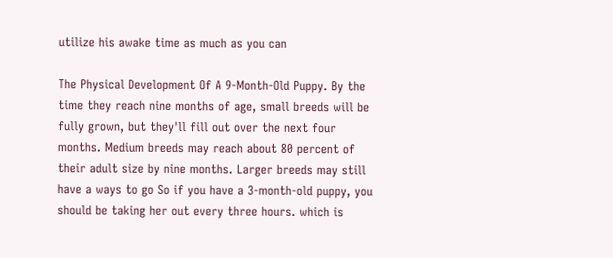utilize his awake time as much as you can

The Physical Development Of A 9-Month-Old Puppy. By the time they reach nine months of age, small breeds will be fully grown, but they'll fill out over the next four months. Medium breeds may reach about 80 percent of their adult size by nine months. Larger breeds may still have a ways to go So if you have a 3-month-old puppy, you should be taking her out every three hours. which is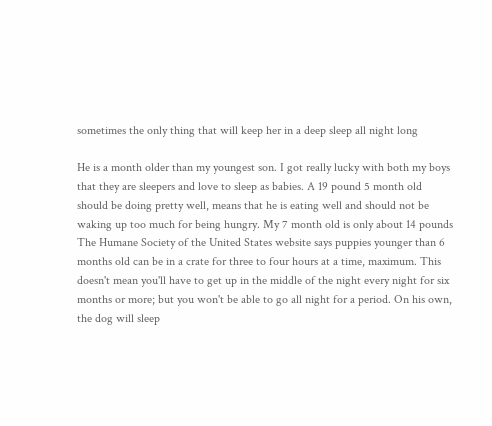sometimes the only thing that will keep her in a deep sleep all night long

He is a month older than my youngest son. I got really lucky with both my boys that they are sleepers and love to sleep as babies. A 19 pound 5 month old should be doing pretty well, means that he is eating well and should not be waking up too much for being hungry. My 7 month old is only about 14 pounds The Humane Society of the United States website says puppies younger than 6 months old can be in a crate for three to four hours at a time, maximum. This doesn't mean you'll have to get up in the middle of the night every night for six months or more; but you won't be able to go all night for a period. On his own, the dog will sleep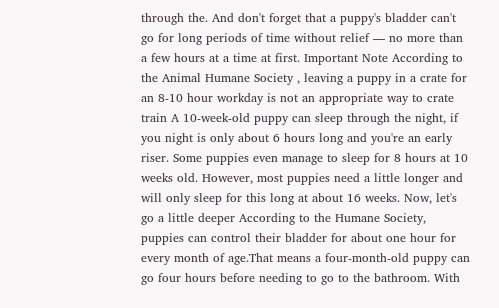through the. And don't forget that a puppy's bladder can't go for long periods of time without relief — no more than a few hours at a time at first. Important Note According to the Animal Humane Society , leaving a puppy in a crate for an 8-10 hour workday is not an appropriate way to crate train A 10-week-old puppy can sleep through the night, if you night is only about 6 hours long and you're an early riser. Some puppies even manage to sleep for 8 hours at 10 weeks old. However, most puppies need a little longer and will only sleep for this long at about 16 weeks. Now, let's go a little deeper According to the Humane Society, puppies can control their bladder for about one hour for every month of age.That means a four-month-old puppy can go four hours before needing to go to the bathroom. With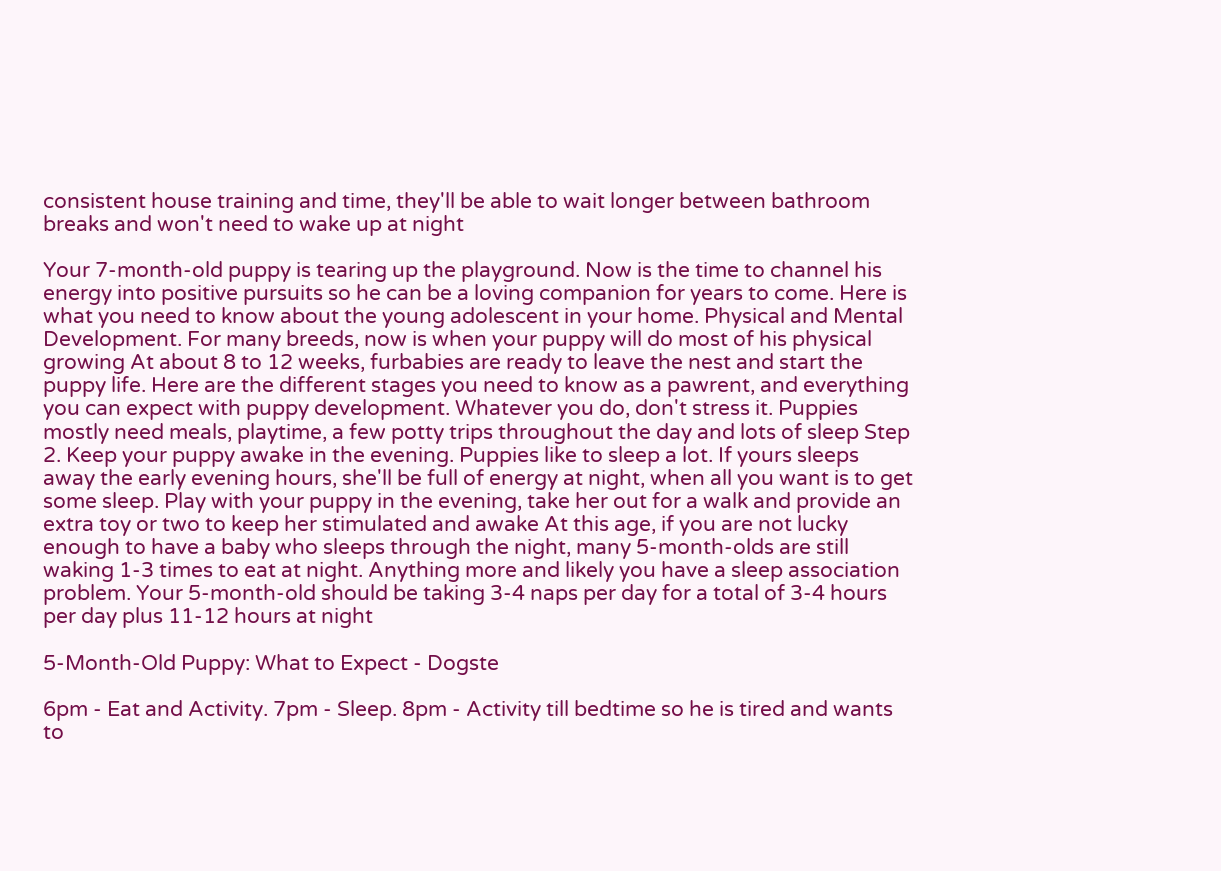consistent house training and time, they'll be able to wait longer between bathroom breaks and won't need to wake up at night

Your 7-month-old puppy is tearing up the playground. Now is the time to channel his energy into positive pursuits so he can be a loving companion for years to come. Here is what you need to know about the young adolescent in your home. Physical and Mental Development. For many breeds, now is when your puppy will do most of his physical growing At about 8 to 12 weeks, furbabies are ready to leave the nest and start the puppy life. Here are the different stages you need to know as a pawrent, and everything you can expect with puppy development. Whatever you do, don't stress it. Puppies mostly need meals, playtime, a few potty trips throughout the day and lots of sleep Step 2. Keep your puppy awake in the evening. Puppies like to sleep a lot. If yours sleeps away the early evening hours, she'll be full of energy at night, when all you want is to get some sleep. Play with your puppy in the evening, take her out for a walk and provide an extra toy or two to keep her stimulated and awake At this age, if you are not lucky enough to have a baby who sleeps through the night, many 5-month-olds are still waking 1-3 times to eat at night. Anything more and likely you have a sleep association problem. Your 5-month-old should be taking 3-4 naps per day for a total of 3-4 hours per day plus 11-12 hours at night

5-Month-Old Puppy: What to Expect - Dogste

6pm - Eat and Activity. 7pm - Sleep. 8pm - Activity till bedtime so he is tired and wants to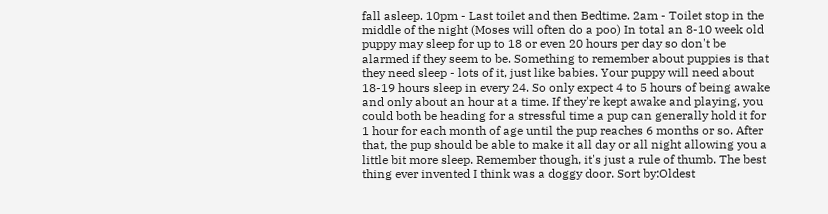fall asleep. 10pm - Last toilet and then Bedtime. 2am - Toilet stop in the middle of the night (Moses will often do a poo) In total an 8-10 week old puppy may sleep for up to 18 or even 20 hours per day so don't be alarmed if they seem to be. Something to remember about puppies is that they need sleep - lots of it, just like babies. Your puppy will need about 18-19 hours sleep in every 24. So only expect 4 to 5 hours of being awake and only about an hour at a time. If they're kept awake and playing, you could both be heading for a stressful time a pup can generally hold it for 1 hour for each month of age until the pup reaches 6 months or so. After that, the pup should be able to make it all day or all night allowing you a little bit more sleep. Remember though, it's just a rule of thumb. The best thing ever invented I think was a doggy door. Sort by:Oldest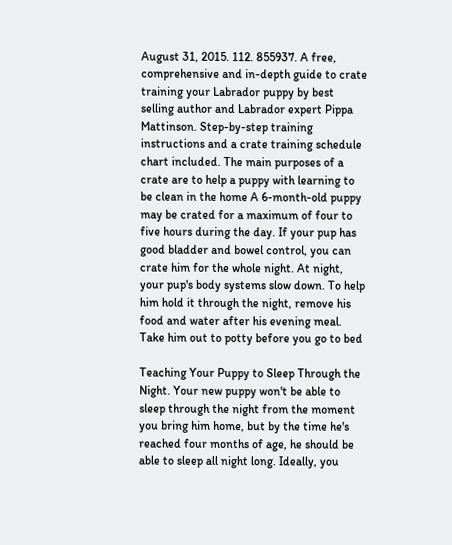August 31, 2015. 112. 855937. A free, comprehensive and in-depth guide to crate training your Labrador puppy by best selling author and Labrador expert Pippa Mattinson. Step-by-step training instructions and a crate training schedule chart included. The main purposes of a crate are to help a puppy with learning to be clean in the home A 6-month-old puppy may be crated for a maximum of four to five hours during the day. If your pup has good bladder and bowel control, you can crate him for the whole night. At night, your pup's body systems slow down. To help him hold it through the night, remove his food and water after his evening meal. Take him out to potty before you go to bed

Teaching Your Puppy to Sleep Through the Night. Your new puppy won't be able to sleep through the night from the moment you bring him home, but by the time he's reached four months of age, he should be able to sleep all night long. Ideally, you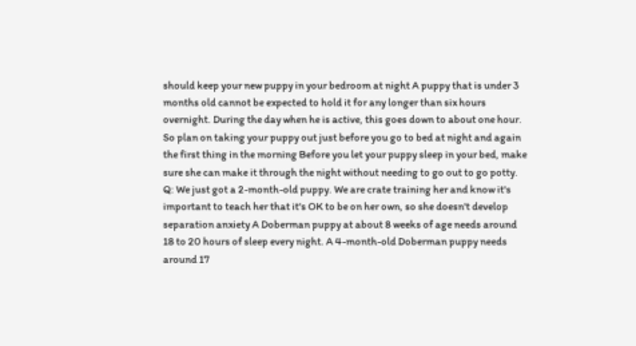should keep your new puppy in your bedroom at night A puppy that is under 3 months old cannot be expected to hold it for any longer than six hours overnight. During the day when he is active, this goes down to about one hour. So plan on taking your puppy out just before you go to bed at night and again the first thing in the morning Before you let your puppy sleep in your bed, make sure she can make it through the night without needing to go out to go potty. Q: We just got a 2-month-old puppy. We are crate training her and know it's important to teach her that it's OK to be on her own, so she doesn't develop separation anxiety A Doberman puppy at about 8 weeks of age needs around 18 to 20 hours of sleep every night. A 4-month-old Doberman puppy needs around 17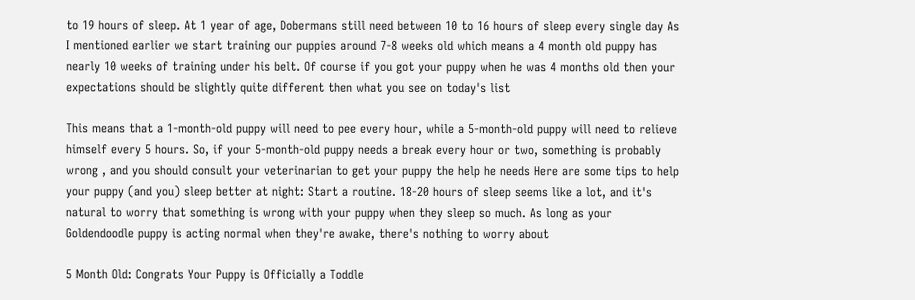to 19 hours of sleep. At 1 year of age, Dobermans still need between 10 to 16 hours of sleep every single day As I mentioned earlier we start training our puppies around 7-8 weeks old which means a 4 month old puppy has nearly 10 weeks of training under his belt. Of course if you got your puppy when he was 4 months old then your expectations should be slightly quite different then what you see on today's list

This means that a 1-month-old puppy will need to pee every hour, while a 5-month-old puppy will need to relieve himself every 5 hours. So, if your 5-month-old puppy needs a break every hour or two, something is probably wrong , and you should consult your veterinarian to get your puppy the help he needs Here are some tips to help your puppy (and you) sleep better at night: Start a routine. 18-20 hours of sleep seems like a lot, and it's natural to worry that something is wrong with your puppy when they sleep so much. As long as your Goldendoodle puppy is acting normal when they're awake, there's nothing to worry about

5 Month Old: Congrats Your Puppy is Officially a Toddle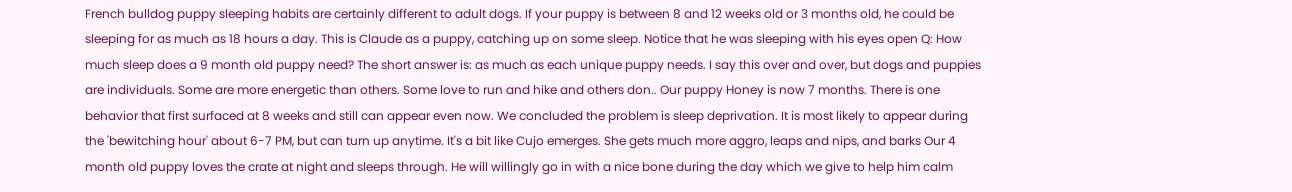French bulldog puppy sleeping habits are certainly different to adult dogs. If your puppy is between 8 and 12 weeks old or 3 months old, he could be sleeping for as much as 18 hours a day. This is Claude as a puppy, catching up on some sleep. Notice that he was sleeping with his eyes open Q: How much sleep does a 9 month old puppy need? The short answer is: as much as each unique puppy needs. I say this over and over, but dogs and puppies are individuals. Some are more energetic than others. Some love to run and hike and others don.. Our puppy Honey is now 7 months. There is one behavior that first surfaced at 8 weeks and still can appear even now. We concluded the problem is sleep deprivation. It is most likely to appear during the 'bewitching hour' about 6-7 PM, but can turn up anytime. It's a bit like Cujo emerges. She gets much more aggro, leaps and nips, and barks Our 4 month old puppy loves the crate at night and sleeps through. He will willingly go in with a nice bone during the day which we give to help him calm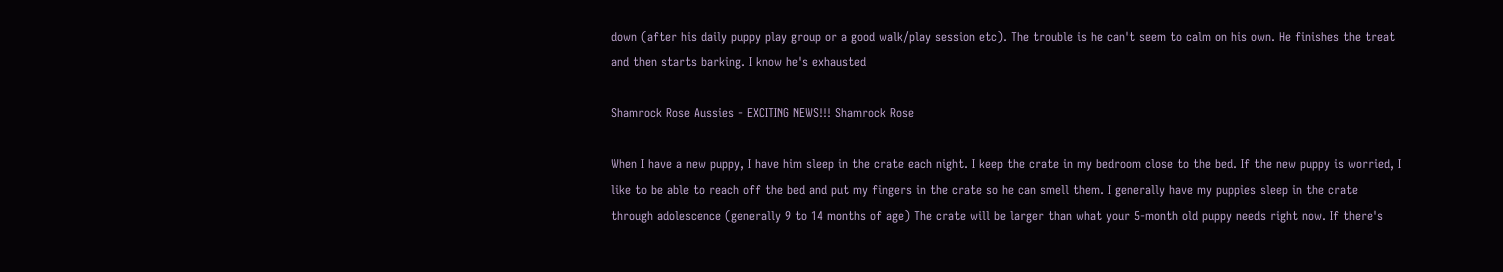down (after his daily puppy play group or a good walk/play session etc). The trouble is he can't seem to calm on his own. He finishes the treat and then starts barking. I know he's exhausted

Shamrock Rose Aussies - EXCITING NEWS!!! Shamrock Rose

When I have a new puppy, I have him sleep in the crate each night. I keep the crate in my bedroom close to the bed. If the new puppy is worried, I like to be able to reach off the bed and put my fingers in the crate so he can smell them. I generally have my puppies sleep in the crate through adolescence (generally 9 to 14 months of age) The crate will be larger than what your 5-month old puppy needs right now. If there's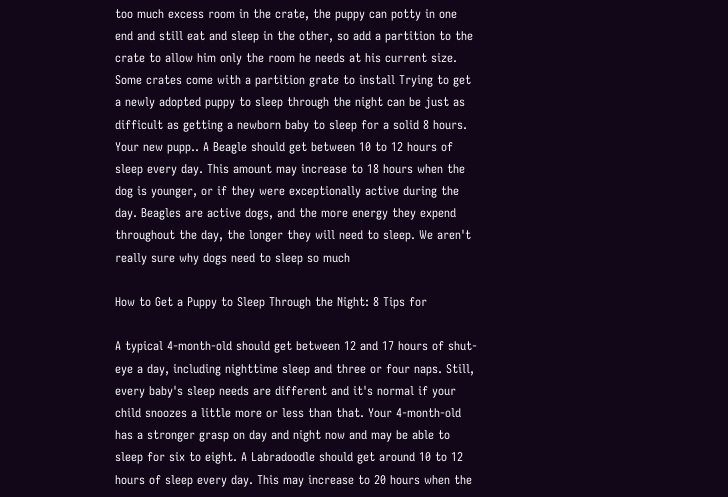too much excess room in the crate, the puppy can potty in one end and still eat and sleep in the other, so add a partition to the crate to allow him only the room he needs at his current size. Some crates come with a partition grate to install Trying to get a newly adopted puppy to sleep through the night can be just as difficult as getting a newborn baby to sleep for a solid 8 hours. Your new pupp.. A Beagle should get between 10 to 12 hours of sleep every day. This amount may increase to 18 hours when the dog is younger, or if they were exceptionally active during the day. Beagles are active dogs, and the more energy they expend throughout the day, the longer they will need to sleep. We aren't really sure why dogs need to sleep so much

How to Get a Puppy to Sleep Through the Night: 8 Tips for

A typical 4-month-old should get between 12 and 17 hours of shut-eye a day, including nighttime sleep and three or four naps. Still, every baby's sleep needs are different and it's normal if your child snoozes a little more or less than that. Your 4-month-old has a stronger grasp on day and night now and may be able to sleep for six to eight. A Labradoodle should get around 10 to 12 hours of sleep every day. This may increase to 20 hours when the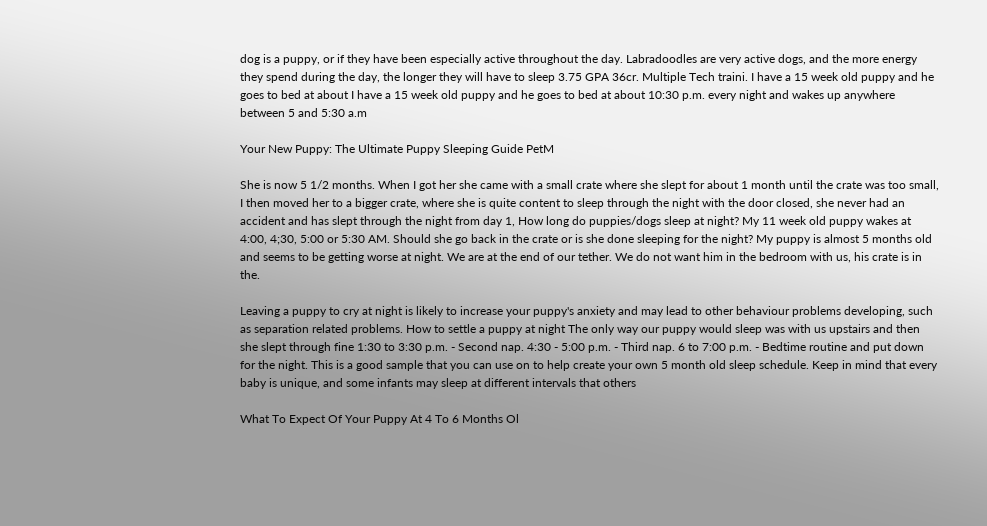dog is a puppy, or if they have been especially active throughout the day. Labradoodles are very active dogs, and the more energy they spend during the day, the longer they will have to sleep 3.75 GPA 36cr. Multiple Tech traini. I have a 15 week old puppy and he goes to bed at about I have a 15 week old puppy and he goes to bed at about 10:30 p.m. every night and wakes up anywhere between 5 and 5:30 a.m

Your New Puppy: The Ultimate Puppy Sleeping Guide PetM

She is now 5 1/2 months. When I got her she came with a small crate where she slept for about 1 month until the crate was too small, I then moved her to a bigger crate, where she is quite content to sleep through the night with the door closed, she never had an accident and has slept through the night from day 1, How long do puppies/dogs sleep at night? My 11 week old puppy wakes at 4:00, 4;30, 5:00 or 5:30 AM. Should she go back in the crate or is she done sleeping for the night? My puppy is almost 5 months old and seems to be getting worse at night. We are at the end of our tether. We do not want him in the bedroom with us, his crate is in the.

Leaving a puppy to cry at night is likely to increase your puppy's anxiety and may lead to other behaviour problems developing, such as separation related problems. How to settle a puppy at night The only way our puppy would sleep was with us upstairs and then she slept through fine 1:30 to 3:30 p.m. - Second nap. 4:30 - 5:00 p.m. - Third nap. 6 to 7:00 p.m. - Bedtime routine and put down for the night. This is a good sample that you can use on to help create your own 5 month old sleep schedule. Keep in mind that every baby is unique, and some infants may sleep at different intervals that others

What To Expect Of Your Puppy At 4 To 6 Months Ol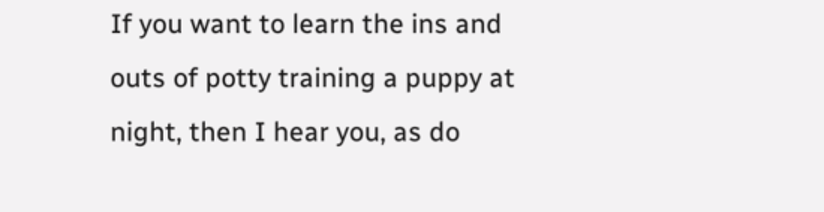If you want to learn the ins and outs of potty training a puppy at night, then I hear you, as do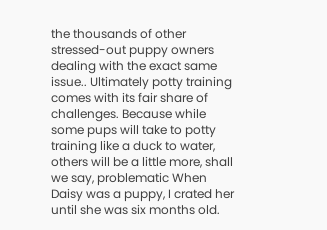the thousands of other stressed-out puppy owners dealing with the exact same issue.. Ultimately potty training comes with its fair share of challenges. Because while some pups will take to potty training like a duck to water, others will be a little more, shall we say, problematic When Daisy was a puppy, I crated her until she was six months old.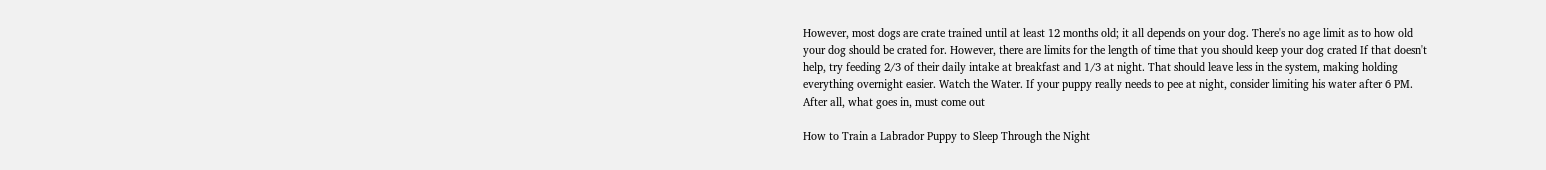However, most dogs are crate trained until at least 12 months old; it all depends on your dog. There's no age limit as to how old your dog should be crated for. However, there are limits for the length of time that you should keep your dog crated If that doesn't help, try feeding 2/3 of their daily intake at breakfast and 1/3 at night. That should leave less in the system, making holding everything overnight easier. Watch the Water. If your puppy really needs to pee at night, consider limiting his water after 6 PM. After all, what goes in, must come out

How to Train a Labrador Puppy to Sleep Through the Night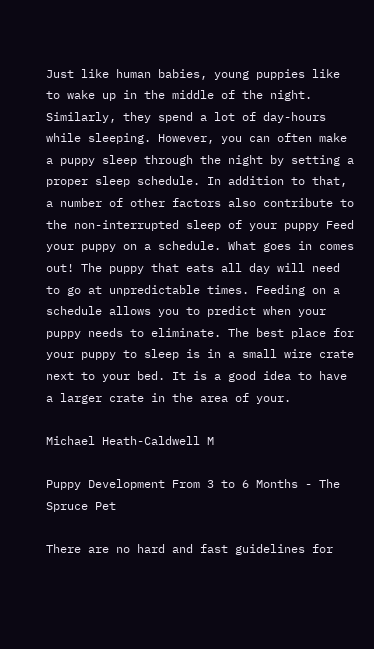Just like human babies, young puppies like to wake up in the middle of the night. Similarly, they spend a lot of day-hours while sleeping. However, you can often make a puppy sleep through the night by setting a proper sleep schedule. In addition to that, a number of other factors also contribute to the non-interrupted sleep of your puppy Feed your puppy on a schedule. What goes in comes out! The puppy that eats all day will need to go at unpredictable times. Feeding on a schedule allows you to predict when your puppy needs to eliminate. The best place for your puppy to sleep is in a small wire crate next to your bed. It is a good idea to have a larger crate in the area of your.

Michael Heath-Caldwell M

Puppy Development From 3 to 6 Months - The Spruce Pet

There are no hard and fast guidelines for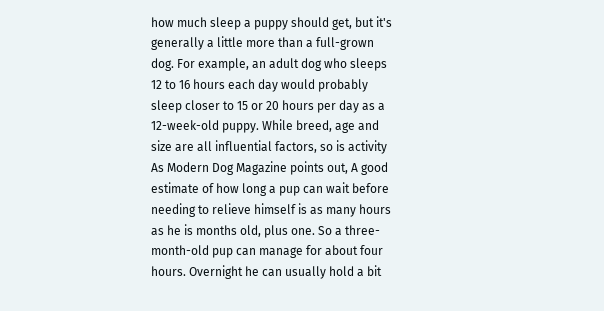how much sleep a puppy should get, but it's generally a little more than a full-grown dog. For example, an adult dog who sleeps 12 to 16 hours each day would probably sleep closer to 15 or 20 hours per day as a 12-week-old puppy. While breed, age and size are all influential factors, so is activity As Modern Dog Magazine points out, A good estimate of how long a pup can wait before needing to relieve himself is as many hours as he is months old, plus one. So a three-month-old pup can manage for about four hours. Overnight he can usually hold a bit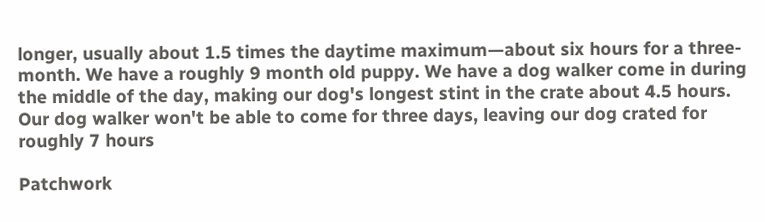longer, usually about 1.5 times the daytime maximum—about six hours for a three-month. We have a roughly 9 month old puppy. We have a dog walker come in during the middle of the day, making our dog's longest stint in the crate about 4.5 hours. Our dog walker won't be able to come for three days, leaving our dog crated for roughly 7 hours

Patchwork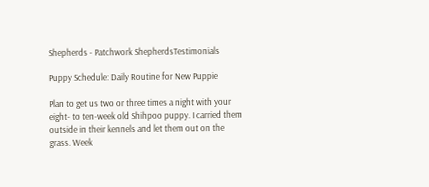Shepherds - Patchwork ShepherdsTestimonials

Puppy Schedule: Daily Routine for New Puppie

Plan to get us two or three times a night with your eight- to ten-week old Shihpoo puppy. I carried them outside in their kennels and let them out on the grass. Week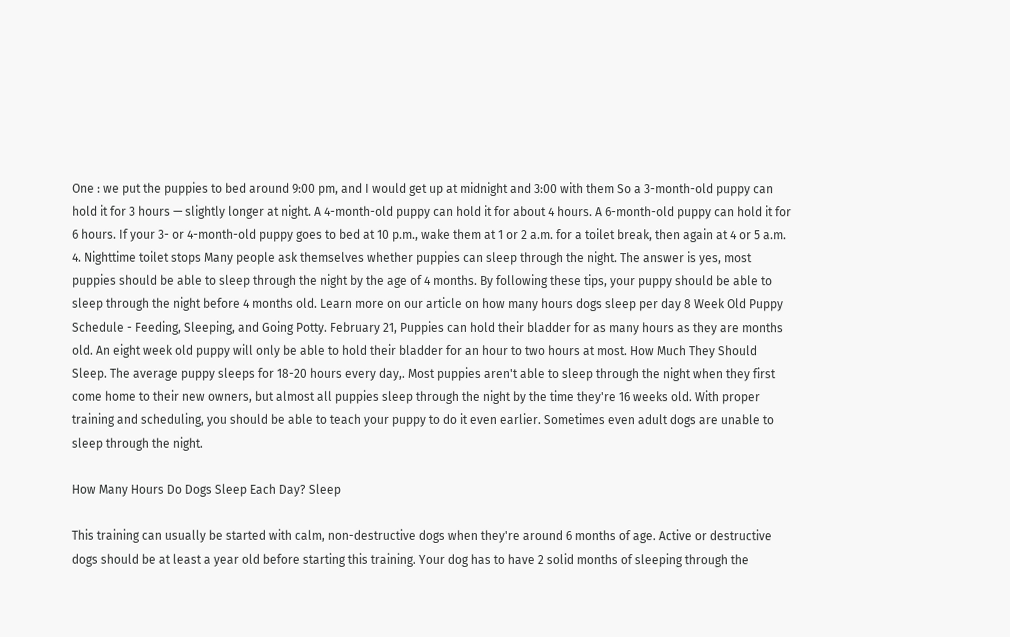One : we put the puppies to bed around 9:00 pm, and I would get up at midnight and 3:00 with them So a 3-month-old puppy can hold it for 3 hours — slightly longer at night. A 4-month-old puppy can hold it for about 4 hours. A 6-month-old puppy can hold it for 6 hours. If your 3- or 4-month-old puppy goes to bed at 10 p.m., wake them at 1 or 2 a.m. for a toilet break, then again at 4 or 5 a.m. 4. Nighttime toilet stops Many people ask themselves whether puppies can sleep through the night. The answer is yes, most puppies should be able to sleep through the night by the age of 4 months. By following these tips, your puppy should be able to sleep through the night before 4 months old. Learn more on our article on how many hours dogs sleep per day 8 Week Old Puppy Schedule - Feeding, Sleeping, and Going Potty. February 21, Puppies can hold their bladder for as many hours as they are months old. An eight week old puppy will only be able to hold their bladder for an hour to two hours at most. How Much They Should Sleep. The average puppy sleeps for 18-20 hours every day,. Most puppies aren't able to sleep through the night when they first come home to their new owners, but almost all puppies sleep through the night by the time they're 16 weeks old. With proper training and scheduling, you should be able to teach your puppy to do it even earlier. Sometimes even adult dogs are unable to sleep through the night.

How Many Hours Do Dogs Sleep Each Day? Sleep

This training can usually be started with calm, non-destructive dogs when they're around 6 months of age. Active or destructive dogs should be at least a year old before starting this training. Your dog has to have 2 solid months of sleeping through the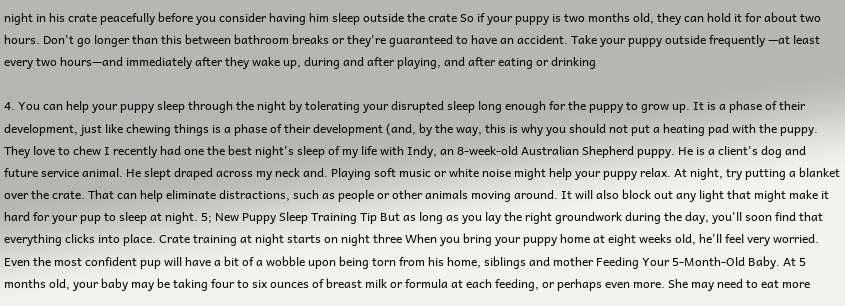night in his crate peacefully before you consider having him sleep outside the crate So if your puppy is two months old, they can hold it for about two hours. Don't go longer than this between bathroom breaks or they're guaranteed to have an accident. Take your puppy outside frequently —at least every two hours—and immediately after they wake up, during and after playing, and after eating or drinking

4. You can help your puppy sleep through the night by tolerating your disrupted sleep long enough for the puppy to grow up. It is a phase of their development, just like chewing things is a phase of their development (and, by the way, this is why you should not put a heating pad with the puppy. They love to chew I recently had one the best night's sleep of my life with Indy, an 8-week-old Australian Shepherd puppy. He is a client's dog and future service animal. He slept draped across my neck and. Playing soft music or white noise might help your puppy relax. At night, try putting a blanket over the crate. That can help eliminate distractions, such as people or other animals moving around. It will also block out any light that might make it hard for your pup to sleep at night. 5; New Puppy Sleep Training Tip But as long as you lay the right groundwork during the day, you'll soon find that everything clicks into place. Crate training at night starts on night three When you bring your puppy home at eight weeks old, he'll feel very worried. Even the most confident pup will have a bit of a wobble upon being torn from his home, siblings and mother Feeding Your 5-Month-Old Baby. At 5 months old, your baby may be taking four to six ounces of breast milk or formula at each feeding, or perhaps even more. She may need to eat more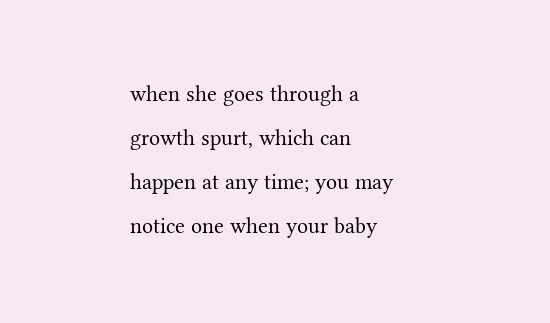when she goes through a growth spurt, which can happen at any time; you may notice one when your baby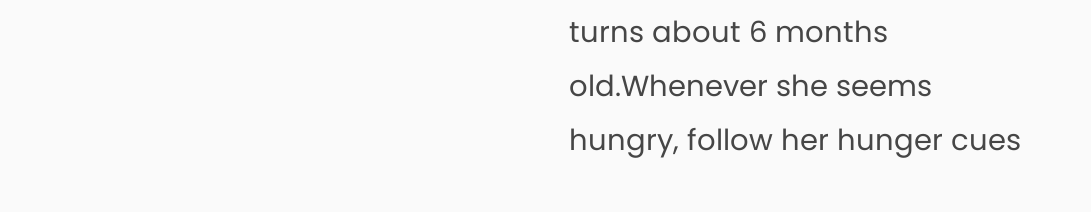turns about 6 months old.Whenever she seems hungry, follow her hunger cues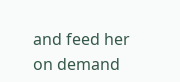and feed her on demand